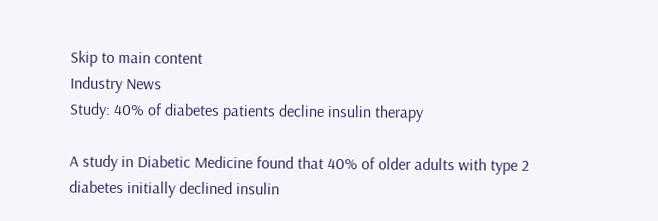Skip to main content
Industry News
Study: 40% of diabetes patients decline insulin therapy

A study in Diabetic Medicine found that 40% of older adults with type 2 diabetes initially declined insulin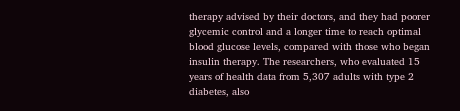therapy advised by their doctors, and they had poorer glycemic control and a longer time to reach optimal blood glucose levels, compared with those who began insulin therapy. The researchers, who evaluated 15 years of health data from 5,307 adults with type 2 diabetes, also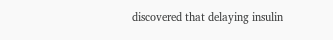discovered that delaying insulin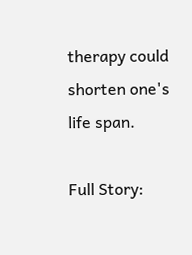therapy could shorten one's life span.

Full Story: